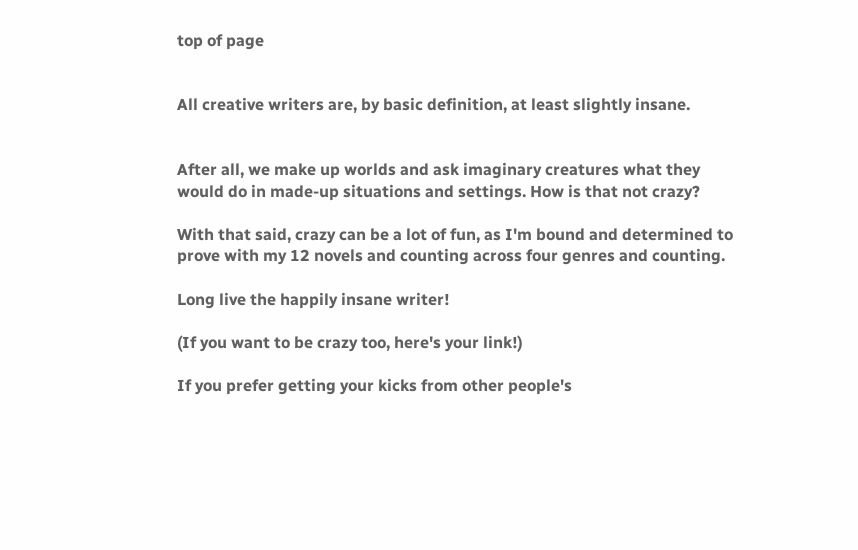top of page


All creative writers are, by basic definition, at least slightly insane.


After all, we make up worlds and ask imaginary creatures what they would do in made-up situations and settings. How is that not crazy?

With that said, crazy can be a lot of fun, as I'm bound and determined to prove with my 12 novels and counting across four genres and counting.

Long live the happily insane writer!

(If you want to be crazy too, here's your link!)

If you prefer getting your kicks from other people's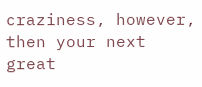craziness, however, then your next great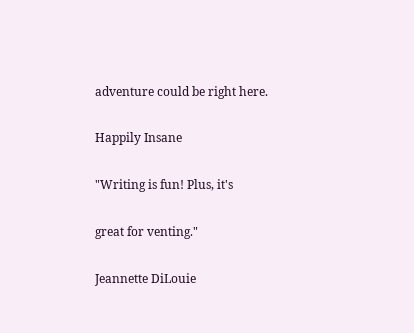adventure could be right here.

Happily Insane

"Writing is fun! Plus, it's

great for venting."

Jeannette DiLouie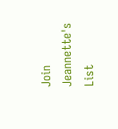Join Jeannette's List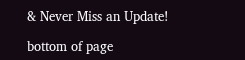& Never Miss an Update!

bottom of page